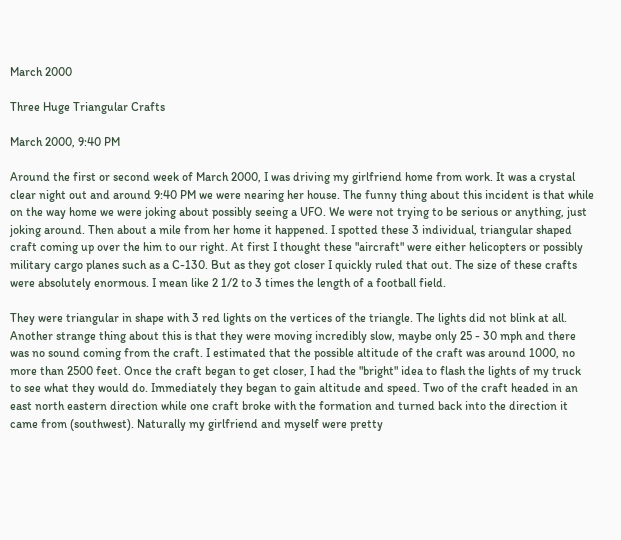March 2000

Three Huge Triangular Crafts

March 2000, 9:40 PM

Around the first or second week of March 2000, I was driving my girlfriend home from work. It was a crystal clear night out and around 9:40 PM we were nearing her house. The funny thing about this incident is that while on the way home we were joking about possibly seeing a UFO. We were not trying to be serious or anything, just joking around. Then about a mile from her home it happened. I spotted these 3 individual, triangular shaped craft coming up over the him to our right. At first I thought these "aircraft" were either helicopters or possibly military cargo planes such as a C-130. But as they got closer I quickly ruled that out. The size of these crafts were absolutely enormous. I mean like 2 1/2 to 3 times the length of a football field.

They were triangular in shape with 3 red lights on the vertices of the triangle. The lights did not blink at all. Another strange thing about this is that they were moving incredibly slow, maybe only 25 - 30 mph and there was no sound coming from the craft. I estimated that the possible altitude of the craft was around 1000, no more than 2500 feet. Once the craft began to get closer, I had the "bright" idea to flash the lights of my truck to see what they would do. Immediately they began to gain altitude and speed. Two of the craft headed in an east north eastern direction while one craft broke with the formation and turned back into the direction it came from (southwest). Naturally my girlfriend and myself were pretty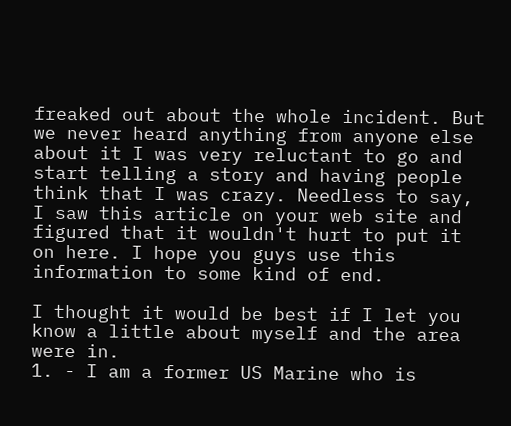freaked out about the whole incident. But we never heard anything from anyone else about it I was very reluctant to go and start telling a story and having people think that I was crazy. Needless to say, I saw this article on your web site and figured that it wouldn't hurt to put it on here. I hope you guys use this information to some kind of end.

I thought it would be best if I let you know a little about myself and the area were in.
1. - I am a former US Marine who is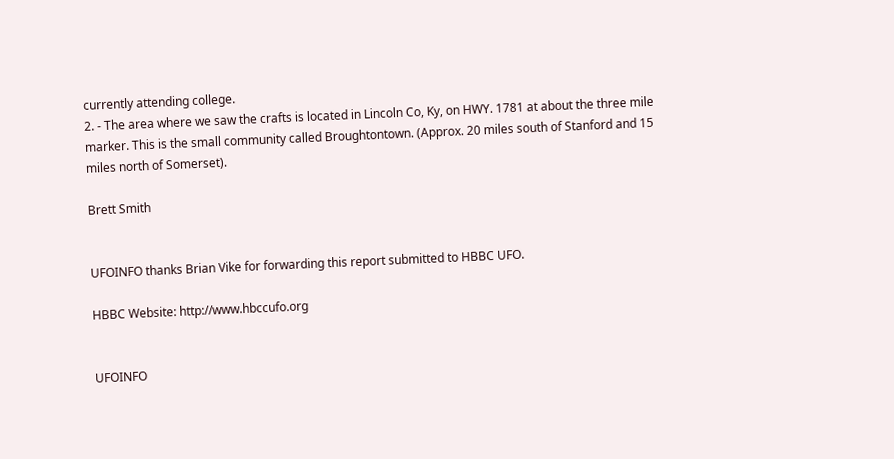currently attending college.
2. - The area where we saw the crafts is located in Lincoln Co, Ky, on HWY. 1781 at about the three mile marker. This is the small community called Broughtontown. (Approx. 20 miles south of Stanford and 15 miles north of Somerset).

Brett Smith


UFOINFO thanks Brian Vike for forwarding this report submitted to HBBC UFO.

HBBC Website: http://www.hbccufo.org


UFOINFO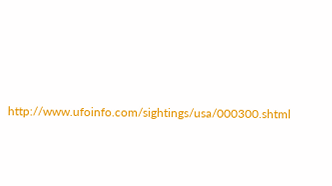http://www.ufoinfo.com/sightings/usa/000300.shtml